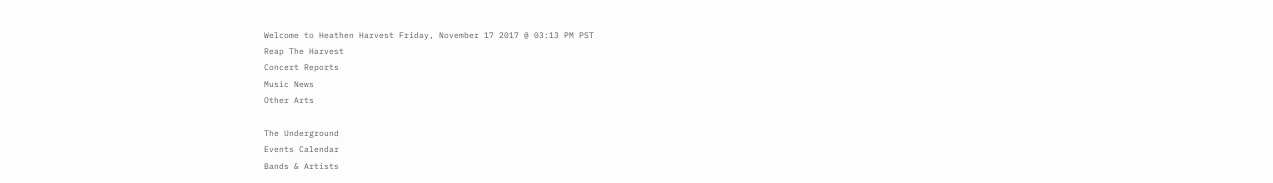Welcome to Heathen Harvest Friday, November 17 2017 @ 03:13 PM PST
Reap The Harvest
Concert Reports
Music News
Other Arts

The Underground
Events Calendar
Bands & Artists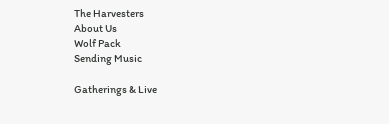The Harvesters
About Us
Wolf Pack
Sending Music

Gatherings & Live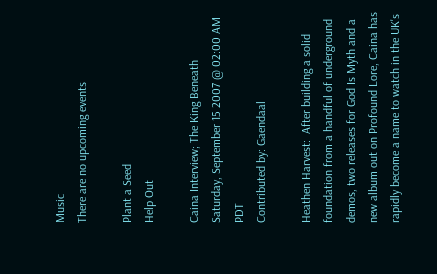Music
There are no upcoming events

Plant a Seed
Help Out

Caina Interview; The King Beneath
Saturday, September 15 2007 @ 02:00 AM PDT
Contributed by: Gaendaal

Heathen Harvest:  After building a solid foundation from a handful of underground demos, two releases for God Is Myth and a new album out on Profound Lore, Caina has rapidly become a name to watch in the UK's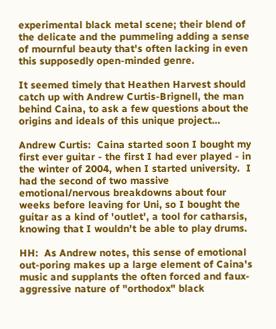experimental black metal scene; their blend of the delicate and the pummeling adding a sense of mournful beauty that's often lacking in even this supposedly open-minded genre.

It seemed timely that Heathen Harvest should catch up with Andrew Curtis-Brignell, the man behind Caina, to ask a few questions about the origins and ideals of this unique project…

Andrew Curtis:  Caina started soon I bought my first ever guitar - the first I had ever played - in the winter of 2004, when I started university.  I had the second of two massive emotional/nervous breakdowns about four weeks before leaving for Uni, so I bought the guitar as a kind of 'outlet', a tool for catharsis, knowing that I wouldn't be able to play drums.

HH:  As Andrew notes, this sense of emotional out-poring makes up a large element of Caina's music and supplants the often forced and faux-aggressive nature of "orthodox" black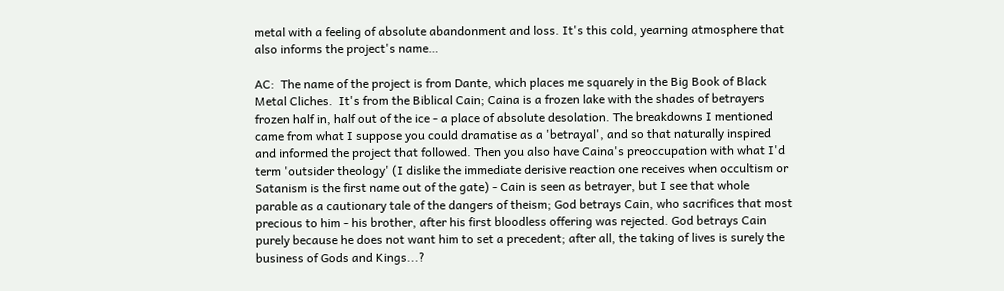metal with a feeling of absolute abandonment and loss. It's this cold, yearning atmosphere that also informs the project's name…

AC:  The name of the project is from Dante, which places me squarely in the Big Book of Black Metal Cliches.  It's from the Biblical Cain; Caina is a frozen lake with the shades of betrayers frozen half in, half out of the ice - a place of absolute desolation. The breakdowns I mentioned came from what I suppose you could dramatise as a 'betrayal', and so that naturally inspired and informed the project that followed. Then you also have Caina's preoccupation with what I'd term 'outsider theology' (I dislike the immediate derisive reaction one receives when occultism or Satanism is the first name out of the gate) - Cain is seen as betrayer, but I see that whole parable as a cautionary tale of the dangers of theism; God betrays Cain, who sacrifices that most precious to him - his brother, after his first bloodless offering was rejected. God betrays Cain purely because he does not want him to set a precedent; after all, the taking of lives is surely the business of Gods and Kings...?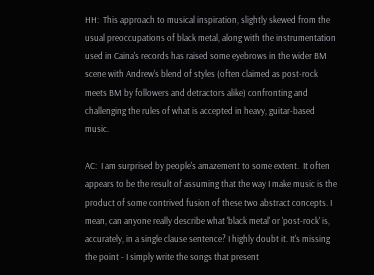HH:  This approach to musical inspiration, slightly skewed from the usual preoccupations of black metal, along with the instrumentation used in Caina's records has raised some eyebrows in the wider BM scene with Andrew's blend of styles (often claimed as post-rock meets BM by followers and detractors alike) confronting and challenging the rules of what is accepted in heavy, guitar-based music.

AC:  I am surprised by people's amazement to some extent.  It often appears to be the result of assuming that the way I make music is the product of some contrived fusion of these two abstract concepts. I mean, can anyone really describe what 'black metal' or 'post-rock' is, accurately, in a single clause sentence? I highly doubt it. It's missing the point - I simply write the songs that present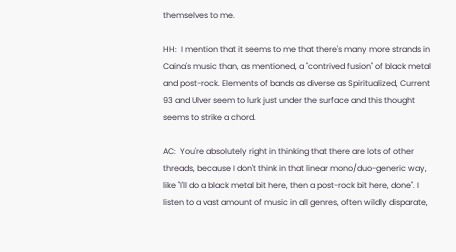themselves to me.

HH:  I mention that it seems to me that there's many more strands in Caina's music than, as mentioned, a "contrived fusion" of black metal and post-rock. Elements of bands as diverse as Spiritualized, Current 93 and Ulver seem to lurk just under the surface and this thought seems to strike a chord.

AC:  You're absolutely right in thinking that there are lots of other threads, because I don't think in that linear mono/duo-generic way, like "I'll do a black metal bit here, then a post-rock bit here, done". I listen to a vast amount of music in all genres, often wildly disparate,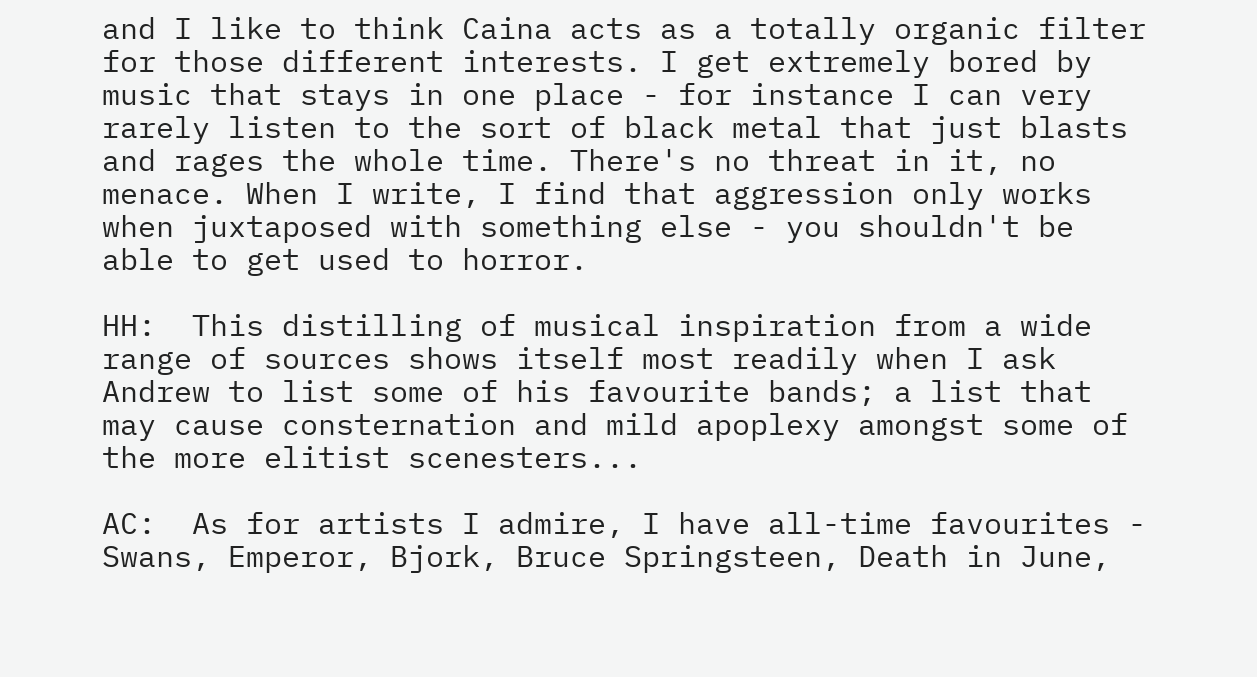and I like to think Caina acts as a totally organic filter for those different interests. I get extremely bored by music that stays in one place - for instance I can very rarely listen to the sort of black metal that just blasts and rages the whole time. There's no threat in it, no menace. When I write, I find that aggression only works when juxtaposed with something else - you shouldn't be able to get used to horror.

HH:  This distilling of musical inspiration from a wide range of sources shows itself most readily when I ask Andrew to list some of his favourite bands; a list that may cause consternation and mild apoplexy amongst some of the more elitist scenesters...

AC:  As for artists I admire, I have all-time favourites - Swans, Emperor, Bjork, Bruce Springsteen, Death in June,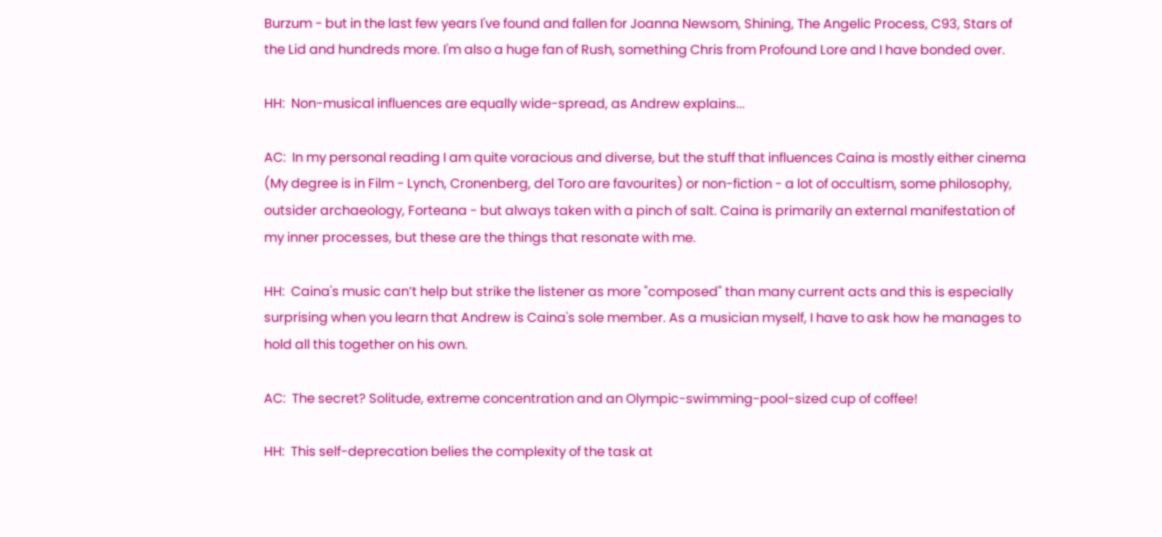Burzum - but in the last few years I've found and fallen for Joanna Newsom, Shining, The Angelic Process, C93, Stars of the Lid and hundreds more. I'm also a huge fan of Rush, something Chris from Profound Lore and I have bonded over.

HH:  Non-musical influences are equally wide-spread, as Andrew explains...

AC:  In my personal reading I am quite voracious and diverse, but the stuff that influences Caina is mostly either cinema (My degree is in Film - Lynch, Cronenberg, del Toro are favourites) or non-fiction - a lot of occultism, some philosophy, outsider archaeology, Forteana - but always taken with a pinch of salt. Caina is primarily an external manifestation of my inner processes, but these are the things that resonate with me.

HH:  Caina's music can’t help but strike the listener as more "composed" than many current acts and this is especially surprising when you learn that Andrew is Caina's sole member. As a musician myself, I have to ask how he manages to hold all this together on his own.

AC:  The secret? Solitude, extreme concentration and an Olympic-swimming-pool-sized cup of coffee!

HH:  This self-deprecation belies the complexity of the task at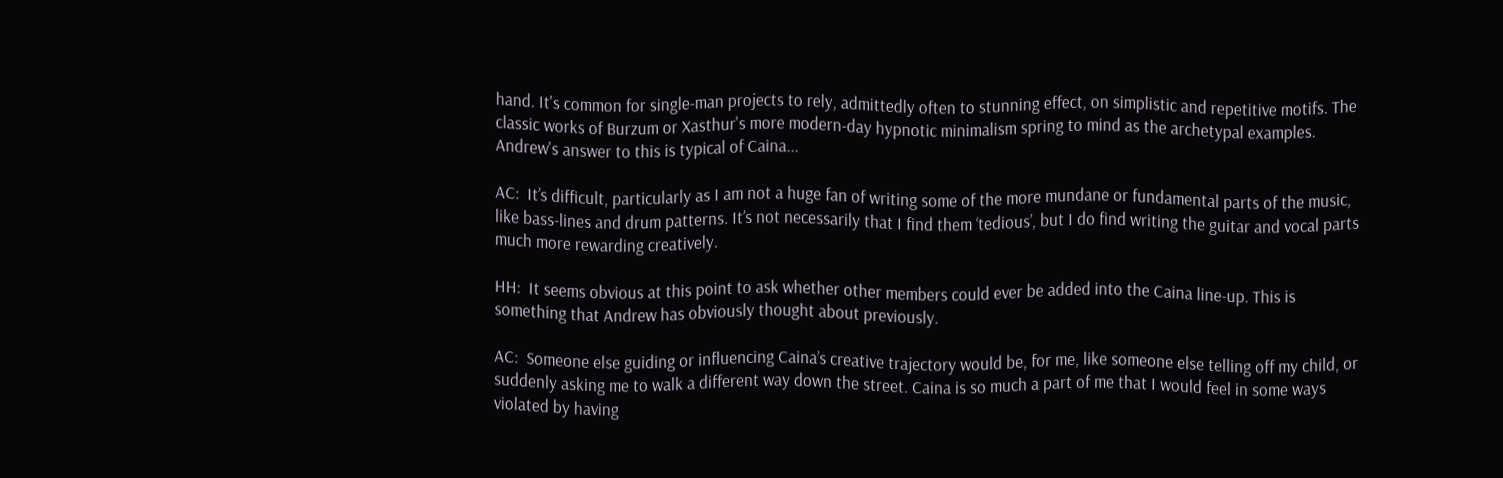hand. It's common for single-man projects to rely, admittedly often to stunning effect, on simplistic and repetitive motifs. The classic works of Burzum or Xasthur's more modern-day hypnotic minimalism spring to mind as the archetypal examples. Andrew's answer to this is typical of Caina...

AC:  It’s difficult, particularly as I am not a huge fan of writing some of the more mundane or fundamental parts of the music, like bass-lines and drum patterns. It’s not necessarily that I find them ‘tedious’, but I do find writing the guitar and vocal parts much more rewarding creatively.

HH:  It seems obvious at this point to ask whether other members could ever be added into the Caina line-up. This is something that Andrew has obviously thought about previously.

AC:  Someone else guiding or influencing Caina’s creative trajectory would be, for me, like someone else telling off my child, or suddenly asking me to walk a different way down the street. Caina is so much a part of me that I would feel in some ways violated by having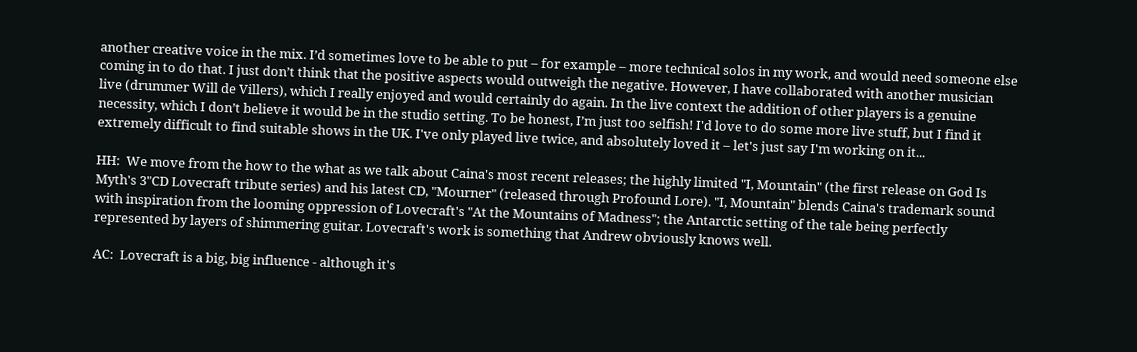another creative voice in the mix. I’d sometimes love to be able to put – for example – more technical solos in my work, and would need someone else coming in to do that. I just don’t think that the positive aspects would outweigh the negative. However, I have collaborated with another musician live (drummer Will de Villers), which I really enjoyed and would certainly do again. In the live context the addition of other players is a genuine necessity, which I don’t believe it would be in the studio setting. To be honest, I’m just too selfish! I'd love to do some more live stuff, but I find it extremely difficult to find suitable shows in the UK. I've only played live twice, and absolutely loved it – let's just say I'm working on it...

HH:  We move from the how to the what as we talk about Caina's most recent releases; the highly limited "I, Mountain" (the first release on God Is Myth's 3"CD Lovecraft tribute series) and his latest CD, "Mourner" (released through Profound Lore). "I, Mountain" blends Caina's trademark sound with inspiration from the looming oppression of Lovecraft's "At the Mountains of Madness"; the Antarctic setting of the tale being perfectly represented by layers of shimmering guitar. Lovecraft's work is something that Andrew obviously knows well.

AC:  Lovecraft is a big, big influence - although it's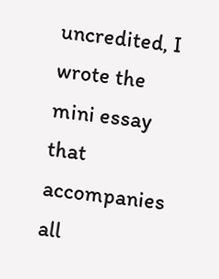uncredited, I wrote the mini essay that accompanies all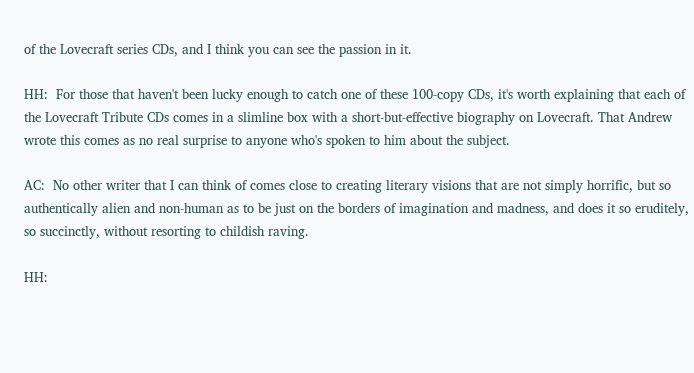of the Lovecraft series CDs, and I think you can see the passion in it.

HH:  For those that haven't been lucky enough to catch one of these 100-copy CDs, it's worth explaining that each of the Lovecraft Tribute CDs comes in a slimline box with a short-but-effective biography on Lovecraft. That Andrew wrote this comes as no real surprise to anyone who's spoken to him about the subject.

AC:  No other writer that I can think of comes close to creating literary visions that are not simply horrific, but so authentically alien and non-human as to be just on the borders of imagination and madness, and does it so eruditely, so succinctly, without resorting to childish raving.

HH: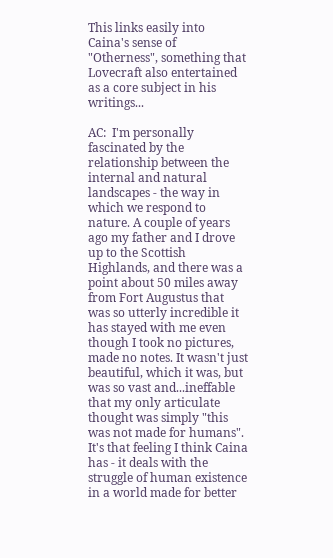This links easily into Caina's sense of "Otherness", something that Lovecraft also entertained as a core subject in his writings...

AC:  I'm personally fascinated by the relationship between the internal and natural landscapes - the way in which we respond to nature. A couple of years ago my father and I drove up to the Scottish Highlands, and there was a point about 50 miles away from Fort Augustus that was so utterly incredible it has stayed with me even though I took no pictures, made no notes. It wasn't just beautiful, which it was, but was so vast and...ineffable that my only articulate thought was simply "this was not made for humans". It's that feeling I think Caina has - it deals with the struggle of human existence in a world made for better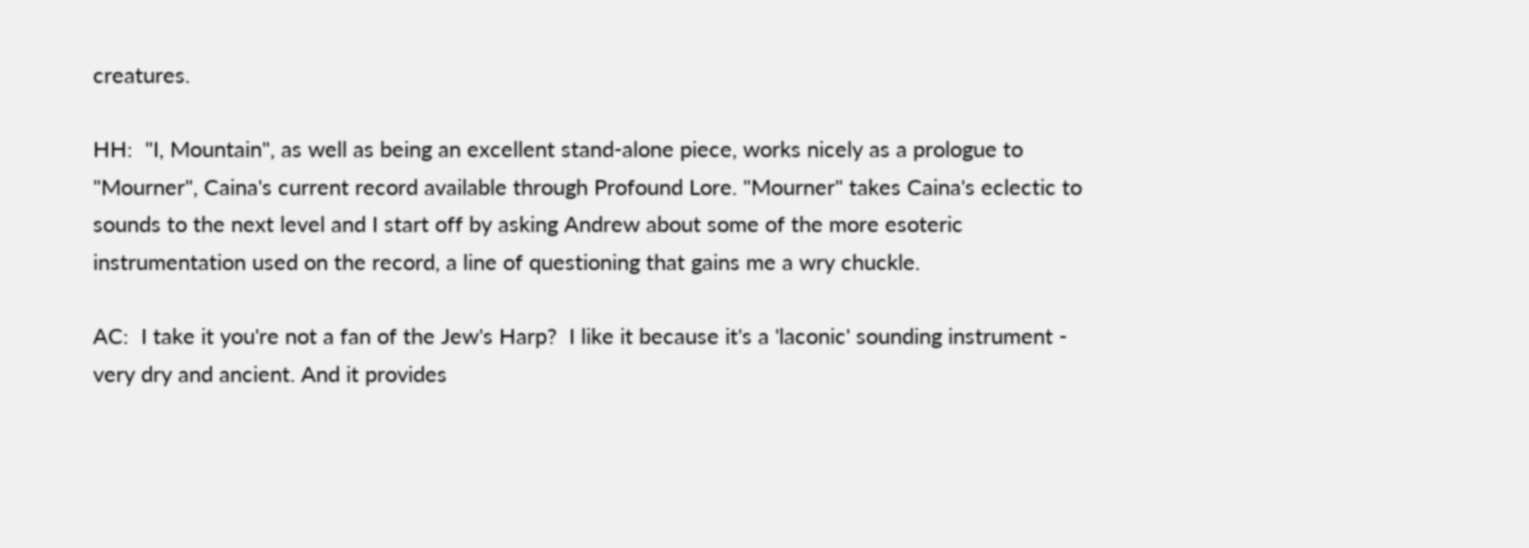creatures.

HH:  "I, Mountain", as well as being an excellent stand-alone piece, works nicely as a prologue to "Mourner", Caina's current record available through Profound Lore. "Mourner" takes Caina's eclectic to sounds to the next level and I start off by asking Andrew about some of the more esoteric instrumentation used on the record, a line of questioning that gains me a wry chuckle.

AC:  I take it you're not a fan of the Jew's Harp?  I like it because it's a 'laconic' sounding instrument - very dry and ancient. And it provides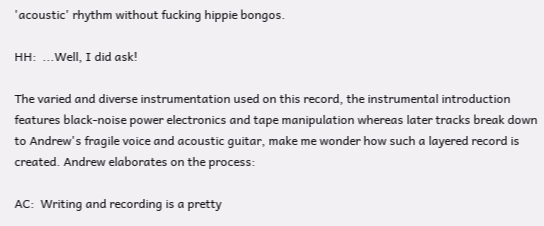'acoustic' rhythm without fucking hippie bongos.

HH:  ...Well, I did ask!

The varied and diverse instrumentation used on this record, the instrumental introduction features black-noise power electronics and tape manipulation whereas later tracks break down to Andrew's fragile voice and acoustic guitar, make me wonder how such a layered record is created. Andrew elaborates on the process:

AC:  Writing and recording is a pretty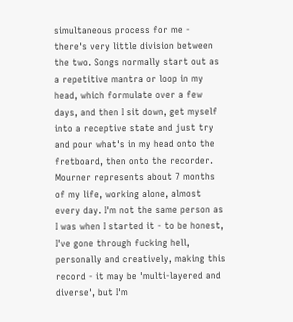simultaneous process for me - there's very little division between the two. Songs normally start out as a repetitive mantra or loop in my head, which formulate over a few days, and then I sit down, get myself into a receptive state and just try and pour what's in my head onto the fretboard, then onto the recorder. Mourner represents about 7 months of my life, working alone, almost every day. I'm not the same person as I was when I started it - to be honest, I've gone through fucking hell, personally and creatively, making this record - it may be 'multi-layered and diverse', but I'm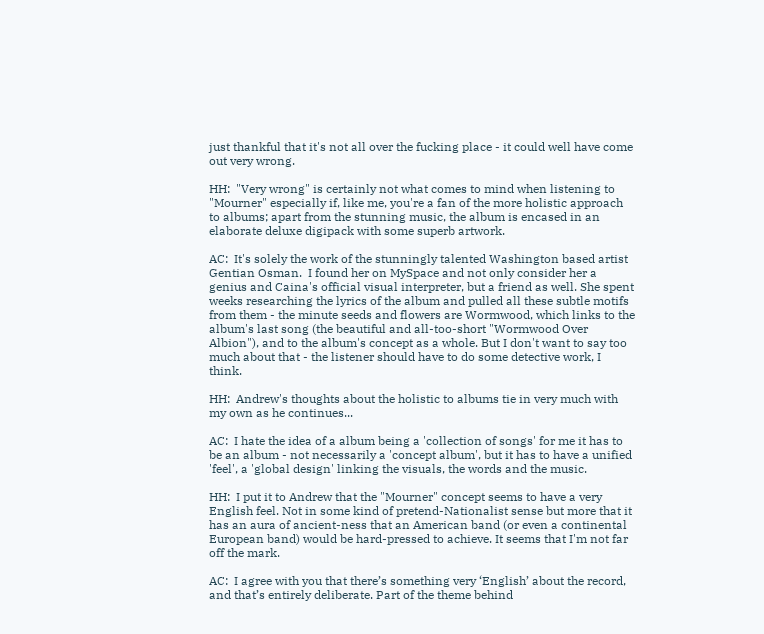just thankful that it's not all over the fucking place - it could well have come out very wrong.

HH:  "Very wrong" is certainly not what comes to mind when listening to "Mourner" especially if, like me, you're a fan of the more holistic approach to albums; apart from the stunning music, the album is encased in an elaborate deluxe digipack with some superb artwork.

AC:  It's solely the work of the stunningly talented Washington based artist Gentian Osman.  I found her on MySpace and not only consider her a genius and Caina's official visual interpreter, but a friend as well. She spent weeks researching the lyrics of the album and pulled all these subtle motifs from them - the minute seeds and flowers are Wormwood, which links to the album's last song (the beautiful and all-too-short "Wormwood Over Albion"), and to the album's concept as a whole. But I don't want to say too much about that - the listener should have to do some detective work, I think.

HH:  Andrew's thoughts about the holistic to albums tie in very much with my own as he continues...

AC:  I hate the idea of a album being a 'collection of songs' for me it has to be an album - not necessarily a 'concept album', but it has to have a unified 'feel', a 'global design' linking the visuals, the words and the music.

HH:  I put it to Andrew that the "Mourner" concept seems to have a very English feel. Not in some kind of pretend-Nationalist sense but more that it has an aura of ancient-ness that an American band (or even a continental European band) would be hard-pressed to achieve. It seems that I'm not far off the mark.

AC:  I agree with you that there’s something very ‘English’ about the record, and that’s entirely deliberate. Part of the theme behind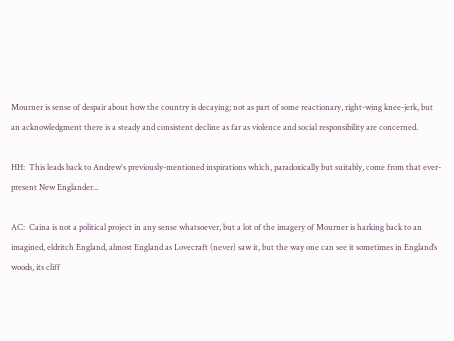Mourner is sense of despair about how the country is decaying; not as part of some reactionary, right-wing knee-jerk, but an acknowledgment there is a steady and consistent decline as far as violence and social responsibility are concerned.

HH:  This leads back to Andrew's previously-mentioned inspirations which, paradoxically but suitably, come from that ever-present New Englander...

AC:  Caina is not a political project in any sense whatsoever, but a lot of the imagery of Mourner is harking back to an imagined, eldritch England, almost England as Lovecraft (never) saw it, but the way one can see it sometimes in England’s woods, its cliff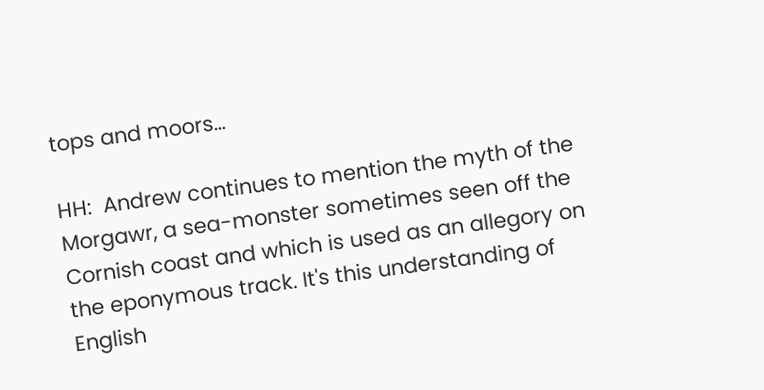tops and moors…

HH:  Andrew continues to mention the myth of the Morgawr, a sea-monster sometimes seen off the Cornish coast and which is used as an allegory on the eponymous track. It's this understanding of English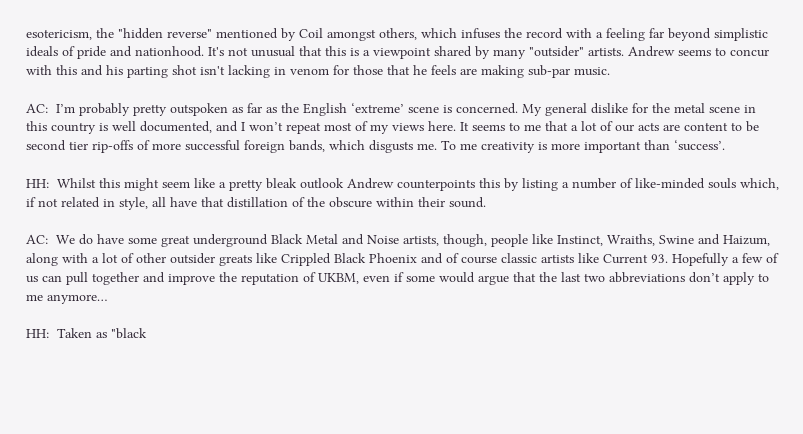esotericism, the "hidden reverse" mentioned by Coil amongst others, which infuses the record with a feeling far beyond simplistic ideals of pride and nationhood. It's not unusual that this is a viewpoint shared by many "outsider" artists. Andrew seems to concur with this and his parting shot isn't lacking in venom for those that he feels are making sub-par music.

AC:  I’m probably pretty outspoken as far as the English ‘extreme’ scene is concerned. My general dislike for the metal scene in this country is well documented, and I won’t repeat most of my views here. It seems to me that a lot of our acts are content to be second tier rip-offs of more successful foreign bands, which disgusts me. To me creativity is more important than ‘success’.

HH:  Whilst this might seem like a pretty bleak outlook Andrew counterpoints this by listing a number of like-minded souls which, if not related in style, all have that distillation of the obscure within their sound.

AC:  We do have some great underground Black Metal and Noise artists, though, people like Instinct, Wraiths, Swine and Haizum, along with a lot of other outsider greats like Crippled Black Phoenix and of course classic artists like Current 93. Hopefully a few of us can pull together and improve the reputation of UKBM, even if some would argue that the last two abbreviations don’t apply to me anymore…

HH:  Taken as "black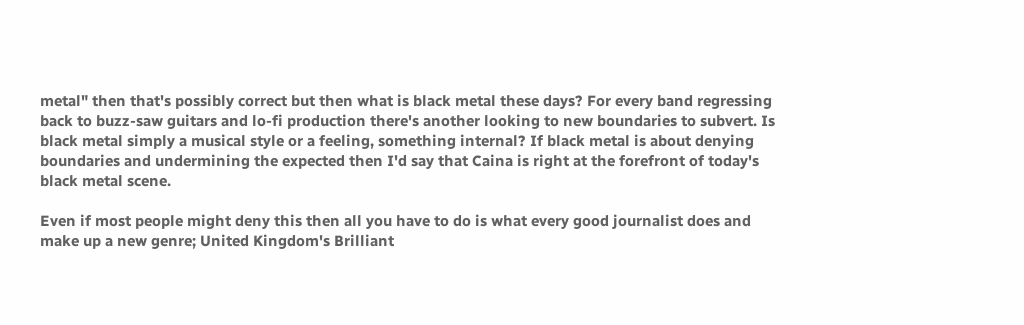metal" then that's possibly correct but then what is black metal these days? For every band regressing back to buzz-saw guitars and lo-fi production there's another looking to new boundaries to subvert. Is black metal simply a musical style or a feeling, something internal? If black metal is about denying boundaries and undermining the expected then I'd say that Caina is right at the forefront of today's black metal scene.

Even if most people might deny this then all you have to do is what every good journalist does and make up a new genre; United Kingdom's Brilliant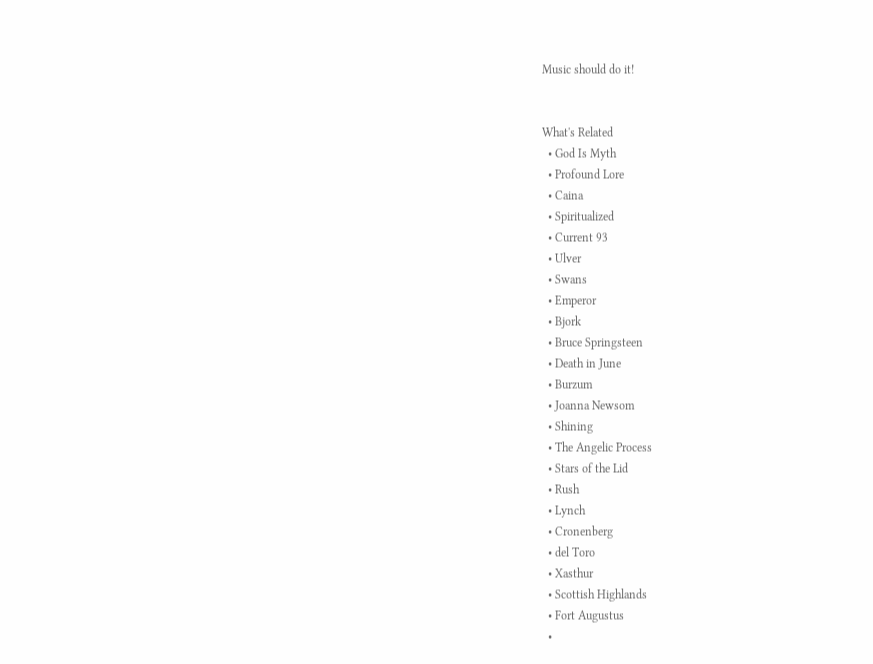Music should do it!


What's Related
  • God Is Myth
  • Profound Lore
  • Caina
  • Spiritualized
  • Current 93
  • Ulver
  • Swans
  • Emperor
  • Bjork
  • Bruce Springsteen
  • Death in June
  • Burzum
  • Joanna Newsom
  • Shining
  • The Angelic Process
  • Stars of the Lid
  • Rush
  • Lynch
  • Cronenberg
  • del Toro
  • Xasthur
  • Scottish Highlands
  • Fort Augustus
  •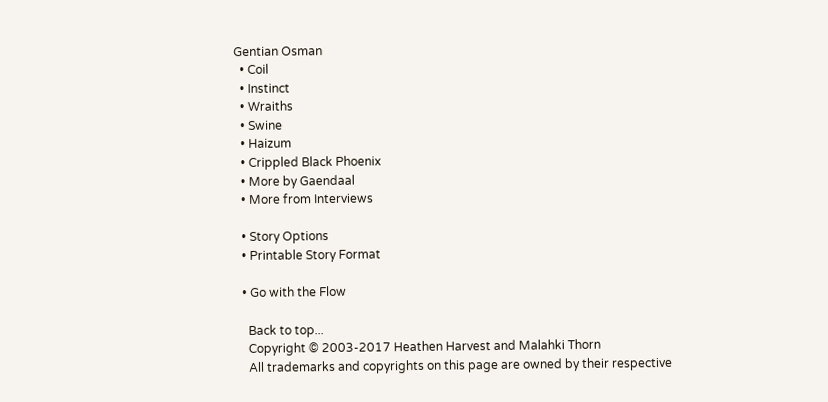Gentian Osman
  • Coil
  • Instinct
  • Wraiths
  • Swine
  • Haizum
  • Crippled Black Phoenix
  • More by Gaendaal
  • More from Interviews

  • Story Options
  • Printable Story Format

  • Go with the Flow

    Back to top...
    Copyright © 2003-2017 Heathen Harvest and Malahki Thorn
    All trademarks and copyrights on this page are owned by their respective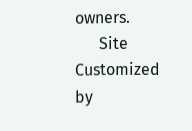owners.
      Site Customized by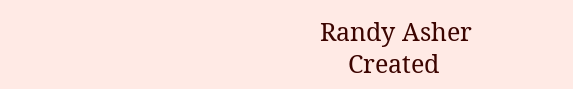Randy Asher
    Created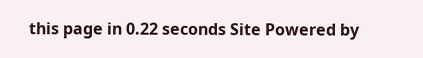this page in 0.22 seconds Site Powered by